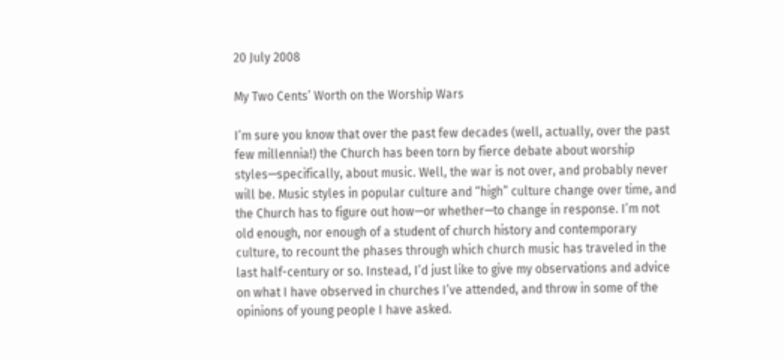20 July 2008

My Two Cents’ Worth on the Worship Wars

I’m sure you know that over the past few decades (well, actually, over the past few millennia!) the Church has been torn by fierce debate about worship styles—specifically, about music. Well, the war is not over, and probably never will be. Music styles in popular culture and “high” culture change over time, and the Church has to figure out how—or whether—to change in response. I’m not old enough, nor enough of a student of church history and contemporary culture, to recount the phases through which church music has traveled in the last half-century or so. Instead, I’d just like to give my observations and advice on what I have observed in churches I’ve attended, and throw in some of the opinions of young people I have asked.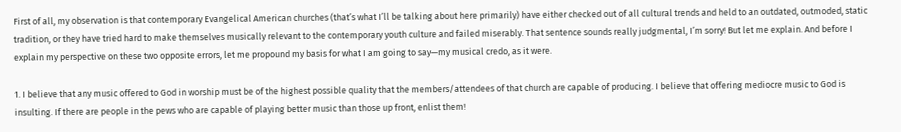First of all, my observation is that contemporary Evangelical American churches (that’s what I’ll be talking about here primarily) have either checked out of all cultural trends and held to an outdated, outmoded, static tradition, or they have tried hard to make themselves musically relevant to the contemporary youth culture and failed miserably. That sentence sounds really judgmental, I’m sorry! But let me explain. And before I explain my perspective on these two opposite errors, let me propound my basis for what I am going to say—my musical credo, as it were.

1. I believe that any music offered to God in worship must be of the highest possible quality that the members/attendees of that church are capable of producing. I believe that offering mediocre music to God is insulting. If there are people in the pews who are capable of playing better music than those up front, enlist them!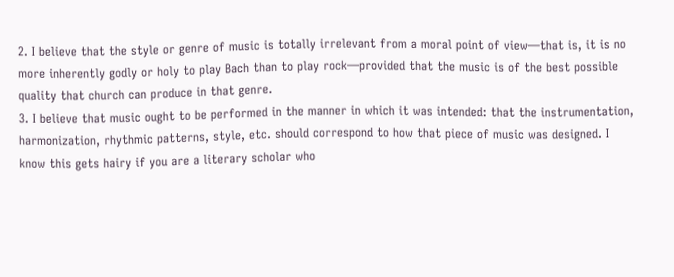2. I believe that the style or genre of music is totally irrelevant from a moral point of view—that is, it is no more inherently godly or holy to play Bach than to play rock—provided that the music is of the best possible quality that church can produce in that genre.
3. I believe that music ought to be performed in the manner in which it was intended: that the instrumentation, harmonization, rhythmic patterns, style, etc. should correspond to how that piece of music was designed. I know this gets hairy if you are a literary scholar who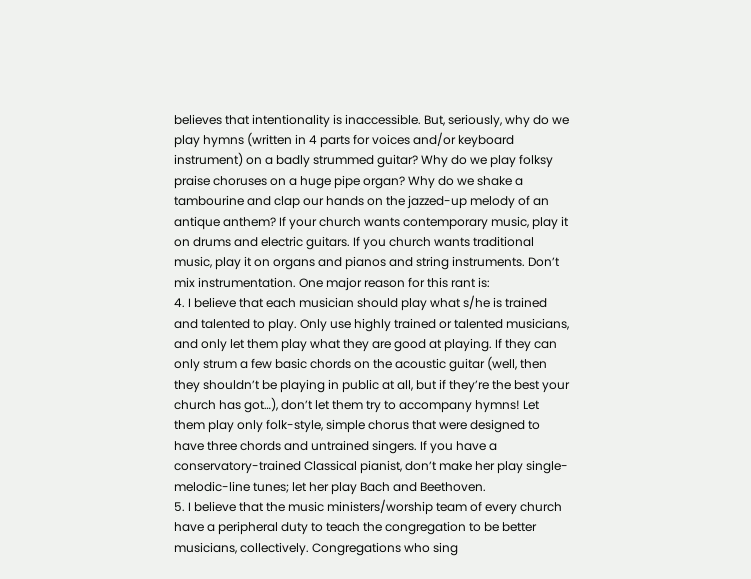believes that intentionality is inaccessible. But, seriously, why do we play hymns (written in 4 parts for voices and/or keyboard instrument) on a badly strummed guitar? Why do we play folksy praise choruses on a huge pipe organ? Why do we shake a tambourine and clap our hands on the jazzed-up melody of an antique anthem? If your church wants contemporary music, play it on drums and electric guitars. If you church wants traditional music, play it on organs and pianos and string instruments. Don’t mix instrumentation. One major reason for this rant is:
4. I believe that each musician should play what s/he is trained and talented to play. Only use highly trained or talented musicians, and only let them play what they are good at playing. If they can only strum a few basic chords on the acoustic guitar (well, then they shouldn’t be playing in public at all, but if they’re the best your church has got…), don’t let them try to accompany hymns! Let them play only folk-style, simple chorus that were designed to have three chords and untrained singers. If you have a conservatory-trained Classical pianist, don’t make her play single-melodic-line tunes; let her play Bach and Beethoven.
5. I believe that the music ministers/worship team of every church have a peripheral duty to teach the congregation to be better musicians, collectively. Congregations who sing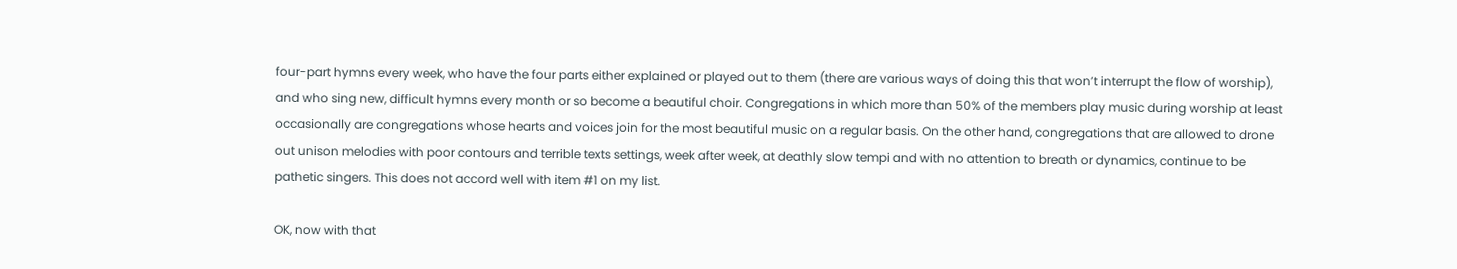four-part hymns every week, who have the four parts either explained or played out to them (there are various ways of doing this that won’t interrupt the flow of worship), and who sing new, difficult hymns every month or so become a beautiful choir. Congregations in which more than 50% of the members play music during worship at least occasionally are congregations whose hearts and voices join for the most beautiful music on a regular basis. On the other hand, congregations that are allowed to drone out unison melodies with poor contours and terrible texts settings, week after week, at deathly slow tempi and with no attention to breath or dynamics, continue to be pathetic singers. This does not accord well with item #1 on my list.

OK, now with that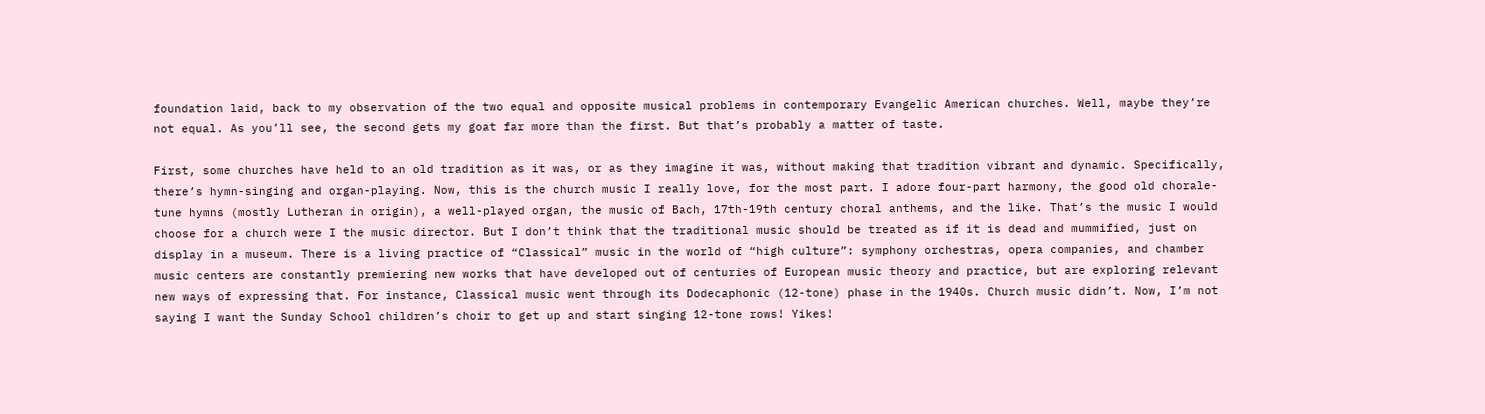foundation laid, back to my observation of the two equal and opposite musical problems in contemporary Evangelic American churches. Well, maybe they’re not equal. As you’ll see, the second gets my goat far more than the first. But that’s probably a matter of taste.

First, some churches have held to an old tradition as it was, or as they imagine it was, without making that tradition vibrant and dynamic. Specifically, there’s hymn-singing and organ-playing. Now, this is the church music I really love, for the most part. I adore four-part harmony, the good old chorale-tune hymns (mostly Lutheran in origin), a well-played organ, the music of Bach, 17th-19th century choral anthems, and the like. That’s the music I would choose for a church were I the music director. But I don’t think that the traditional music should be treated as if it is dead and mummified, just on display in a museum. There is a living practice of “Classical” music in the world of “high culture”: symphony orchestras, opera companies, and chamber music centers are constantly premiering new works that have developed out of centuries of European music theory and practice, but are exploring relevant new ways of expressing that. For instance, Classical music went through its Dodecaphonic (12-tone) phase in the 1940s. Church music didn’t. Now, I’m not saying I want the Sunday School children’s choir to get up and start singing 12-tone rows! Yikes!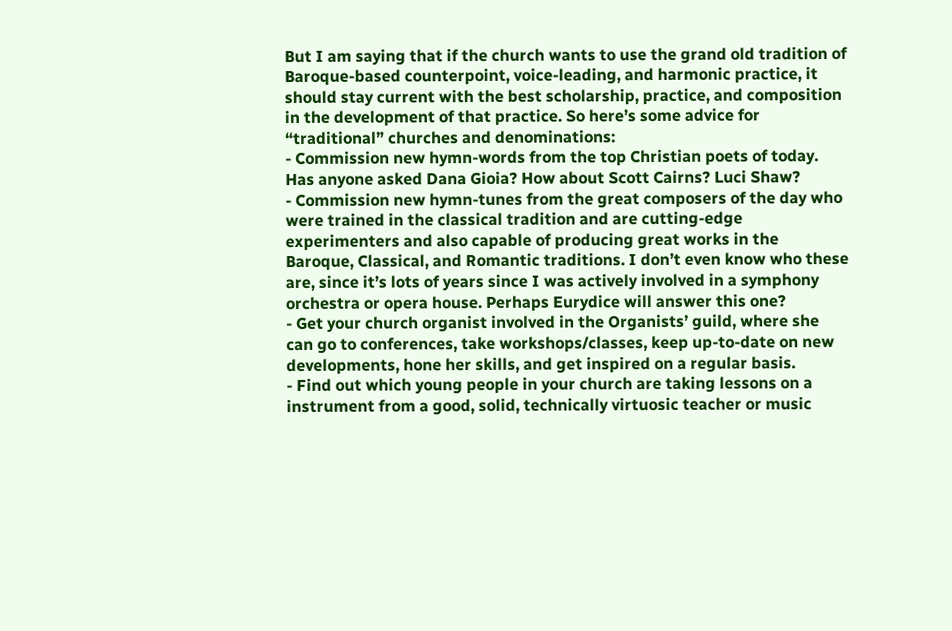But I am saying that if the church wants to use the grand old tradition of Baroque-based counterpoint, voice-leading, and harmonic practice, it should stay current with the best scholarship, practice, and composition in the development of that practice. So here’s some advice for “traditional” churches and denominations:
- Commission new hymn-words from the top Christian poets of today. Has anyone asked Dana Gioia? How about Scott Cairns? Luci Shaw?
- Commission new hymn-tunes from the great composers of the day who were trained in the classical tradition and are cutting-edge experimenters and also capable of producing great works in the Baroque, Classical, and Romantic traditions. I don’t even know who these are, since it’s lots of years since I was actively involved in a symphony orchestra or opera house. Perhaps Eurydice will answer this one?
- Get your church organist involved in the Organists’ guild, where she can go to conferences, take workshops/classes, keep up-to-date on new developments, hone her skills, and get inspired on a regular basis.
- Find out which young people in your church are taking lessons on a instrument from a good, solid, technically virtuosic teacher or music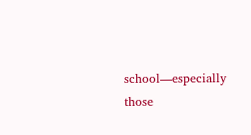school—especially those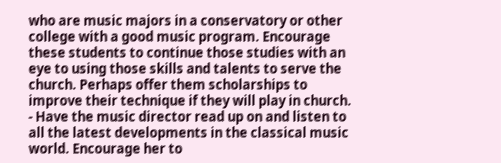who are music majors in a conservatory or other college with a good music program. Encourage these students to continue those studies with an eye to using those skills and talents to serve the church. Perhaps offer them scholarships to improve their technique if they will play in church.
- Have the music director read up on and listen to all the latest developments in the classical music world. Encourage her to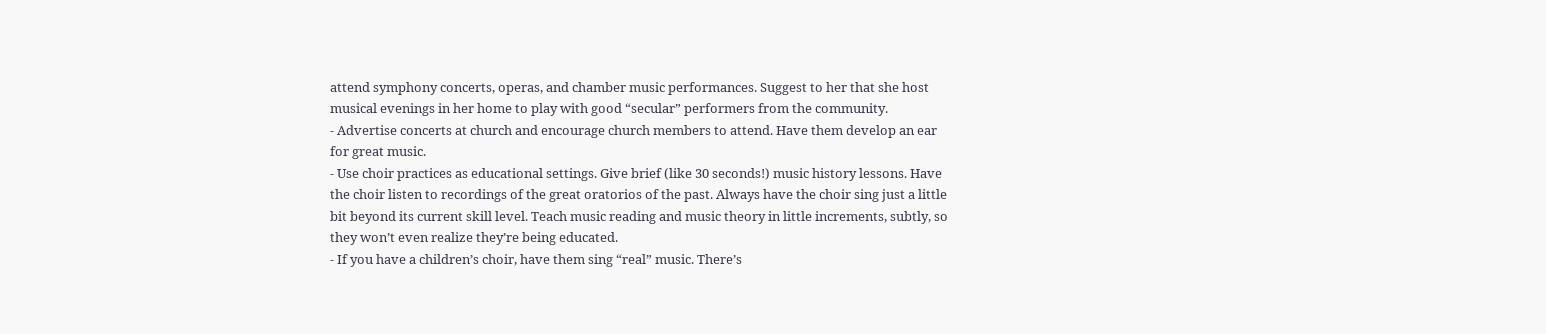attend symphony concerts, operas, and chamber music performances. Suggest to her that she host musical evenings in her home to play with good “secular” performers from the community.
- Advertise concerts at church and encourage church members to attend. Have them develop an ear for great music.
- Use choir practices as educational settings. Give brief (like 30 seconds!) music history lessons. Have the choir listen to recordings of the great oratorios of the past. Always have the choir sing just a little bit beyond its current skill level. Teach music reading and music theory in little increments, subtly, so they won’t even realize they’re being educated.
- If you have a children’s choir, have them sing “real” music. There’s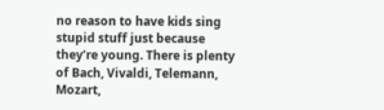no reason to have kids sing stupid stuff just because they’re young. There is plenty of Bach, Vivaldi, Telemann, Mozart,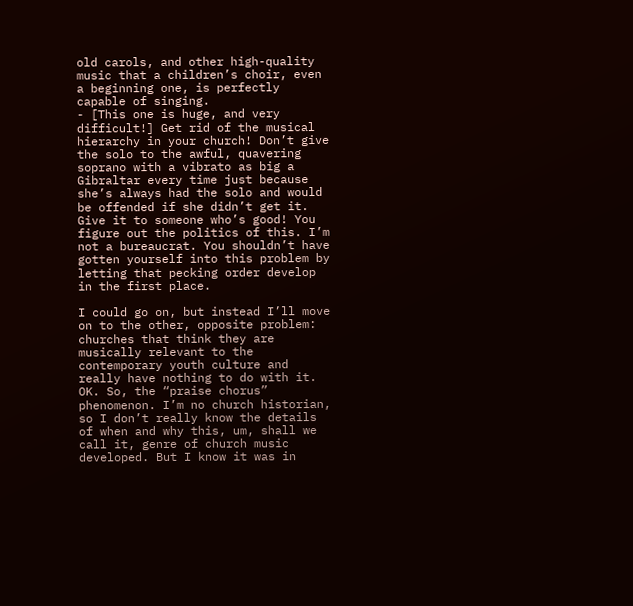old carols, and other high-quality music that a children’s choir, even a beginning one, is perfectly capable of singing.
- [This one is huge, and very difficult!] Get rid of the musical hierarchy in your church! Don’t give the solo to the awful, quavering soprano with a vibrato as big a Gibraltar every time just because she’s always had the solo and would be offended if she didn’t get it. Give it to someone who’s good! You figure out the politics of this. I’m not a bureaucrat. You shouldn’t have gotten yourself into this problem by letting that pecking order develop in the first place.

I could go on, but instead I’ll move on to the other, opposite problem: churches that think they are musically relevant to the contemporary youth culture and really have nothing to do with it. OK. So, the “praise chorus” phenomenon. I’m no church historian, so I don’t really know the details of when and why this, um, shall we call it, genre of church music developed. But I know it was in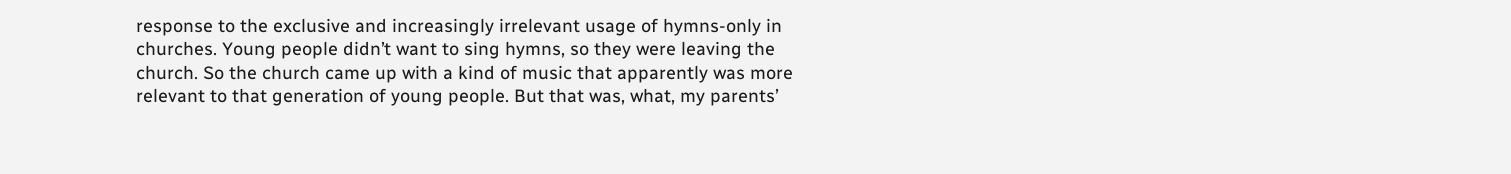response to the exclusive and increasingly irrelevant usage of hymns-only in churches. Young people didn’t want to sing hymns, so they were leaving the church. So the church came up with a kind of music that apparently was more relevant to that generation of young people. But that was, what, my parents’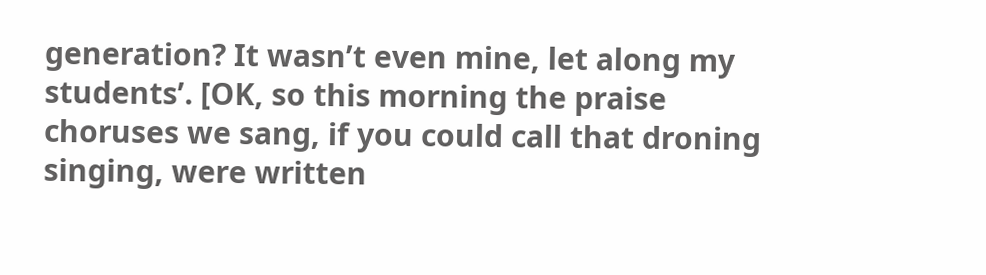generation? It wasn’t even mine, let along my students’. [OK, so this morning the praise choruses we sang, if you could call that droning singing, were written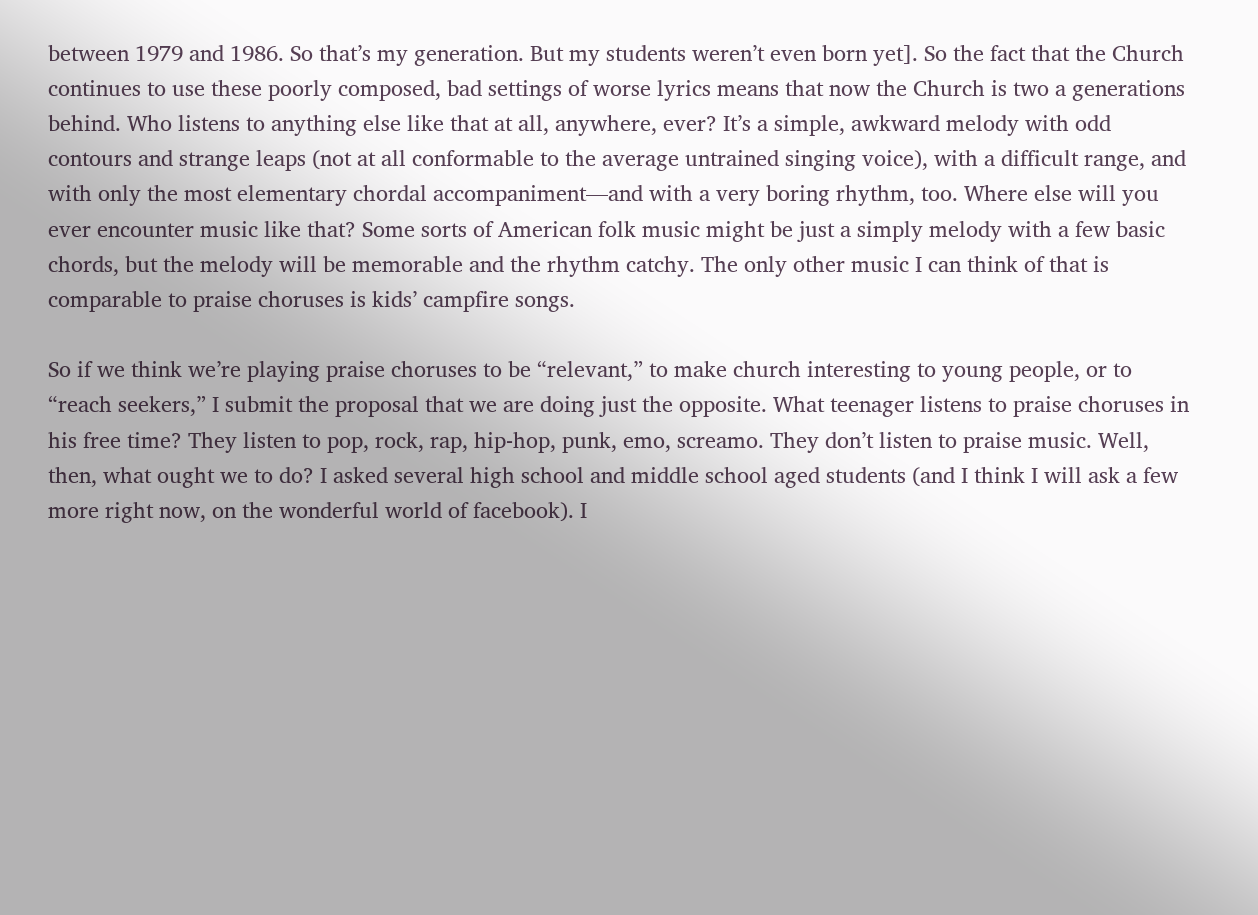between 1979 and 1986. So that’s my generation. But my students weren’t even born yet]. So the fact that the Church continues to use these poorly composed, bad settings of worse lyrics means that now the Church is two a generations behind. Who listens to anything else like that at all, anywhere, ever? It’s a simple, awkward melody with odd contours and strange leaps (not at all conformable to the average untrained singing voice), with a difficult range, and with only the most elementary chordal accompaniment—and with a very boring rhythm, too. Where else will you ever encounter music like that? Some sorts of American folk music might be just a simply melody with a few basic chords, but the melody will be memorable and the rhythm catchy. The only other music I can think of that is comparable to praise choruses is kids’ campfire songs.

So if we think we’re playing praise choruses to be “relevant,” to make church interesting to young people, or to “reach seekers,” I submit the proposal that we are doing just the opposite. What teenager listens to praise choruses in his free time? They listen to pop, rock, rap, hip-hop, punk, emo, screamo. They don’t listen to praise music. Well, then, what ought we to do? I asked several high school and middle school aged students (and I think I will ask a few more right now, on the wonderful world of facebook). I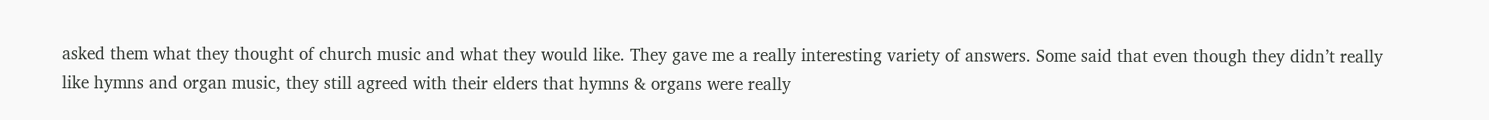asked them what they thought of church music and what they would like. They gave me a really interesting variety of answers. Some said that even though they didn’t really like hymns and organ music, they still agreed with their elders that hymns & organs were really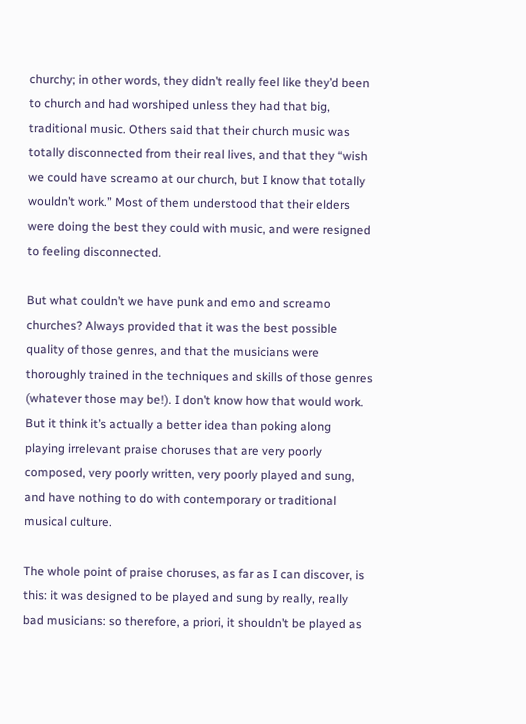churchy; in other words, they didn’t really feel like they’d been to church and had worshiped unless they had that big, traditional music. Others said that their church music was totally disconnected from their real lives, and that they “wish we could have screamo at our church, but I know that totally wouldn’t work.” Most of them understood that their elders were doing the best they could with music, and were resigned to feeling disconnected.

But what couldn’t we have punk and emo and screamo churches? Always provided that it was the best possible quality of those genres, and that the musicians were thoroughly trained in the techniques and skills of those genres (whatever those may be!). I don’t know how that would work. But it think it’s actually a better idea than poking along playing irrelevant praise choruses that are very poorly composed, very poorly written, very poorly played and sung, and have nothing to do with contemporary or traditional musical culture.

The whole point of praise choruses, as far as I can discover, is this: it was designed to be played and sung by really, really bad musicians: so therefore, a priori, it shouldn’t be played as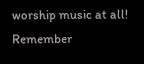worship music at all! Remember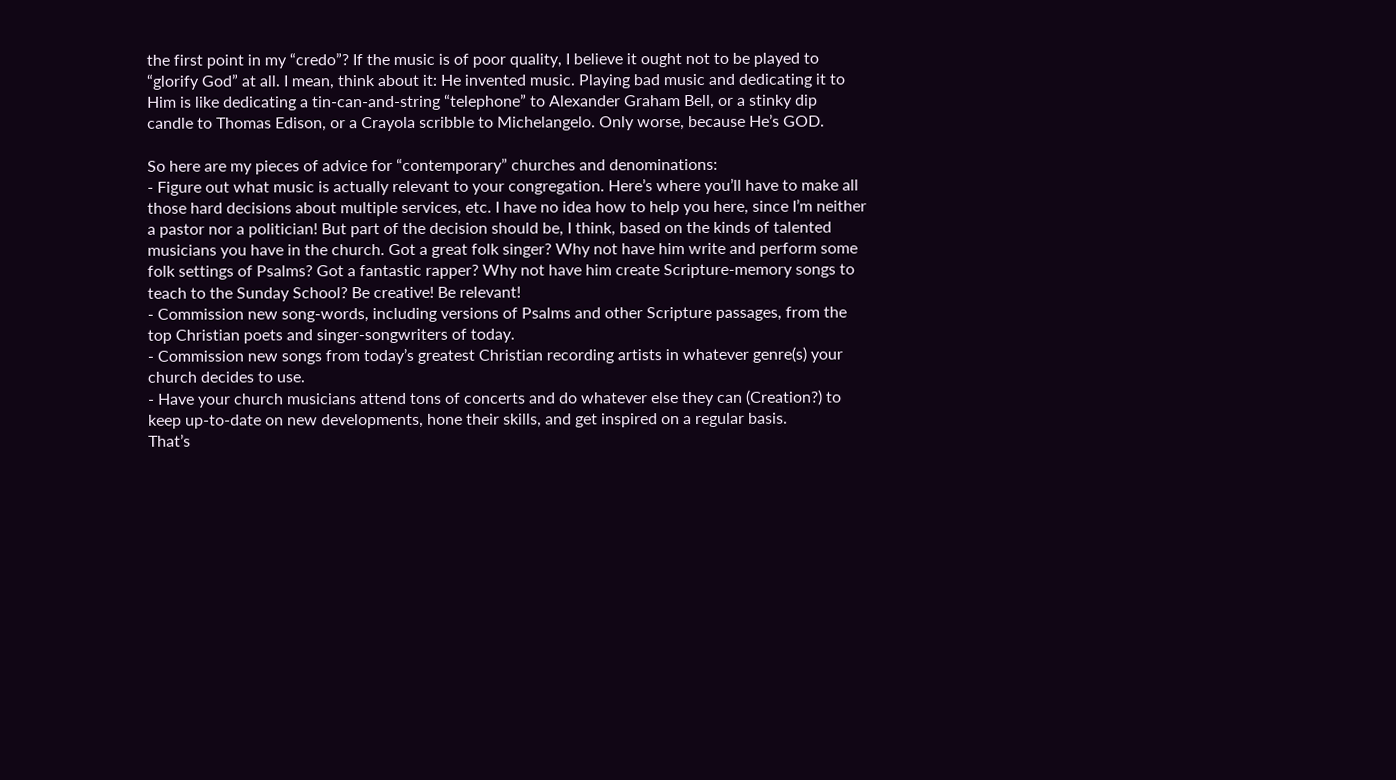the first point in my “credo”? If the music is of poor quality, I believe it ought not to be played to “glorify God” at all. I mean, think about it: He invented music. Playing bad music and dedicating it to Him is like dedicating a tin-can-and-string “telephone” to Alexander Graham Bell, or a stinky dip candle to Thomas Edison, or a Crayola scribble to Michelangelo. Only worse, because He’s GOD.

So here are my pieces of advice for “contemporary” churches and denominations:
- Figure out what music is actually relevant to your congregation. Here’s where you’ll have to make all those hard decisions about multiple services, etc. I have no idea how to help you here, since I’m neither a pastor nor a politician! But part of the decision should be, I think, based on the kinds of talented musicians you have in the church. Got a great folk singer? Why not have him write and perform some folk settings of Psalms? Got a fantastic rapper? Why not have him create Scripture-memory songs to teach to the Sunday School? Be creative! Be relevant!
- Commission new song-words, including versions of Psalms and other Scripture passages, from the top Christian poets and singer-songwriters of today.
- Commission new songs from today’s greatest Christian recording artists in whatever genre(s) your church decides to use.
- Have your church musicians attend tons of concerts and do whatever else they can (Creation?) to keep up-to-date on new developments, hone their skills, and get inspired on a regular basis.
That’s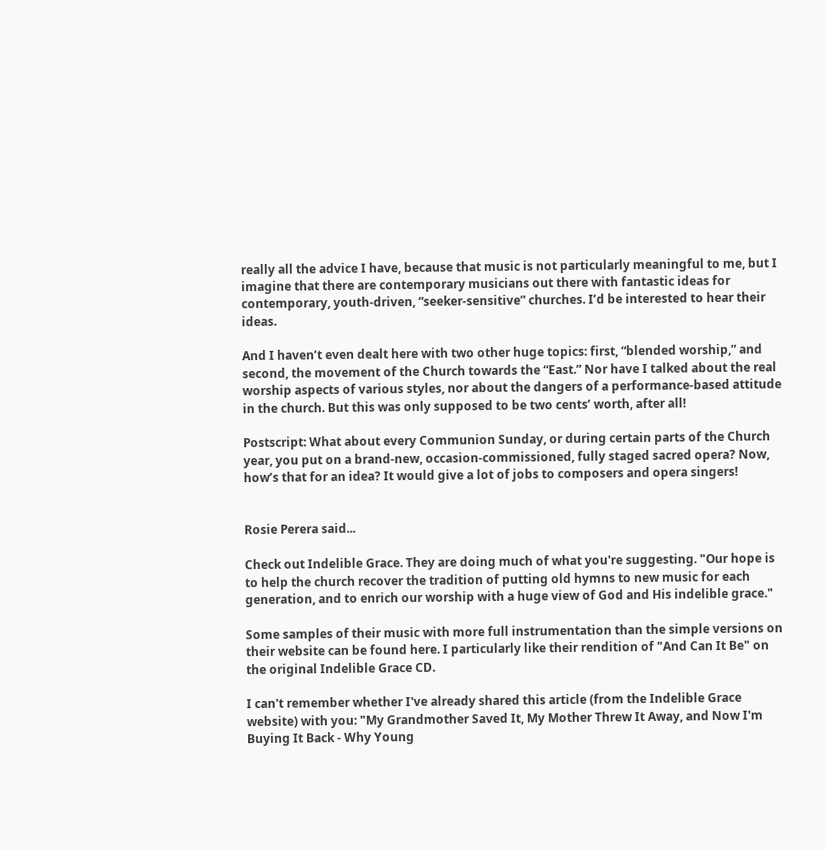really all the advice I have, because that music is not particularly meaningful to me, but I imagine that there are contemporary musicians out there with fantastic ideas for contemporary, youth-driven, “seeker-sensitive” churches. I’d be interested to hear their ideas.

And I haven’t even dealt here with two other huge topics: first, “blended worship,” and second, the movement of the Church towards the “East.” Nor have I talked about the real worship aspects of various styles, nor about the dangers of a performance-based attitude in the church. But this was only supposed to be two cents’ worth, after all!

Postscript: What about every Communion Sunday, or during certain parts of the Church year, you put on a brand-new, occasion-commissioned, fully staged sacred opera? Now, how’s that for an idea? It would give a lot of jobs to composers and opera singers!


Rosie Perera said...

Check out Indelible Grace. They are doing much of what you're suggesting. "Our hope is to help the church recover the tradition of putting old hymns to new music for each generation, and to enrich our worship with a huge view of God and His indelible grace."

Some samples of their music with more full instrumentation than the simple versions on their website can be found here. I particularly like their rendition of "And Can It Be" on the original Indelible Grace CD.

I can't remember whether I've already shared this article (from the Indelible Grace website) with you: "My Grandmother Saved It, My Mother Threw It Away, and Now I'm Buying It Back - Why Young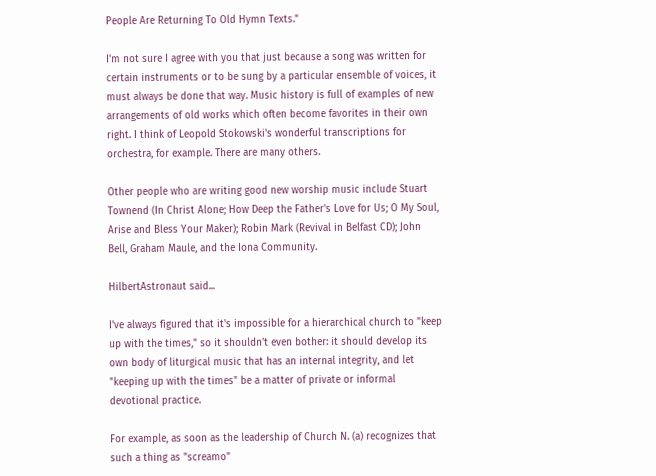People Are Returning To Old Hymn Texts."

I'm not sure I agree with you that just because a song was written for certain instruments or to be sung by a particular ensemble of voices, it must always be done that way. Music history is full of examples of new arrangements of old works which often become favorites in their own right. I think of Leopold Stokowski's wonderful transcriptions for orchestra, for example. There are many others.

Other people who are writing good new worship music include Stuart Townend (In Christ Alone; How Deep the Father's Love for Us; O My Soul, Arise and Bless Your Maker); Robin Mark (Revival in Belfast CD); John Bell, Graham Maule, and the Iona Community.

HilbertAstronaut said...

I've always figured that it's impossible for a hierarchical church to "keep up with the times," so it shouldn't even bother: it should develop its own body of liturgical music that has an internal integrity, and let "keeping up with the times" be a matter of private or informal devotional practice.

For example, as soon as the leadership of Church N. (a) recognizes that such a thing as "screamo"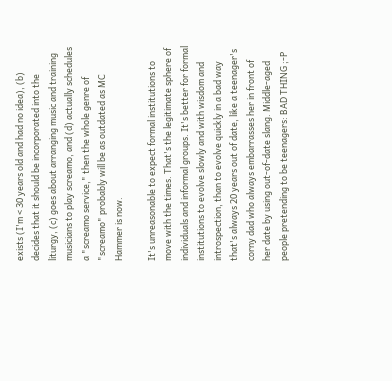exists (I'm < 30 years old and had no idea), (b) decides that it should be incorporated into the liturgy, (c) goes about arranging music and training musicians to play screamo, and (d) actually schedules a "screamo service," then the whole genre of "screamo" probably will be as outdated as MC Hammer is now.

It's unreasonable to expect formal institutions to move with the times. That's the legitimate sphere of individuals and informal groups. It's better for formal institutions to evolve slowly and with wisdom and introspection, than to evolve quickly in a bad way that's always 20 years out of date, like a teenager's corny dad who always embarrasses her in front of her date by using out-of-date slang. Middle-aged people pretending to be teenagers: BAD THING ;-P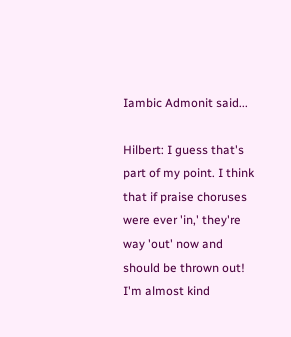Iambic Admonit said...

Hilbert: I guess that's part of my point. I think that if praise choruses were ever 'in,' they're way 'out' now and should be thrown out! I'm almost kind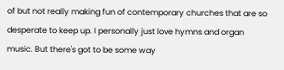of but not really making fun of contemporary churches that are so desperate to keep up. I personally just love hymns and organ music. But there's got to be some way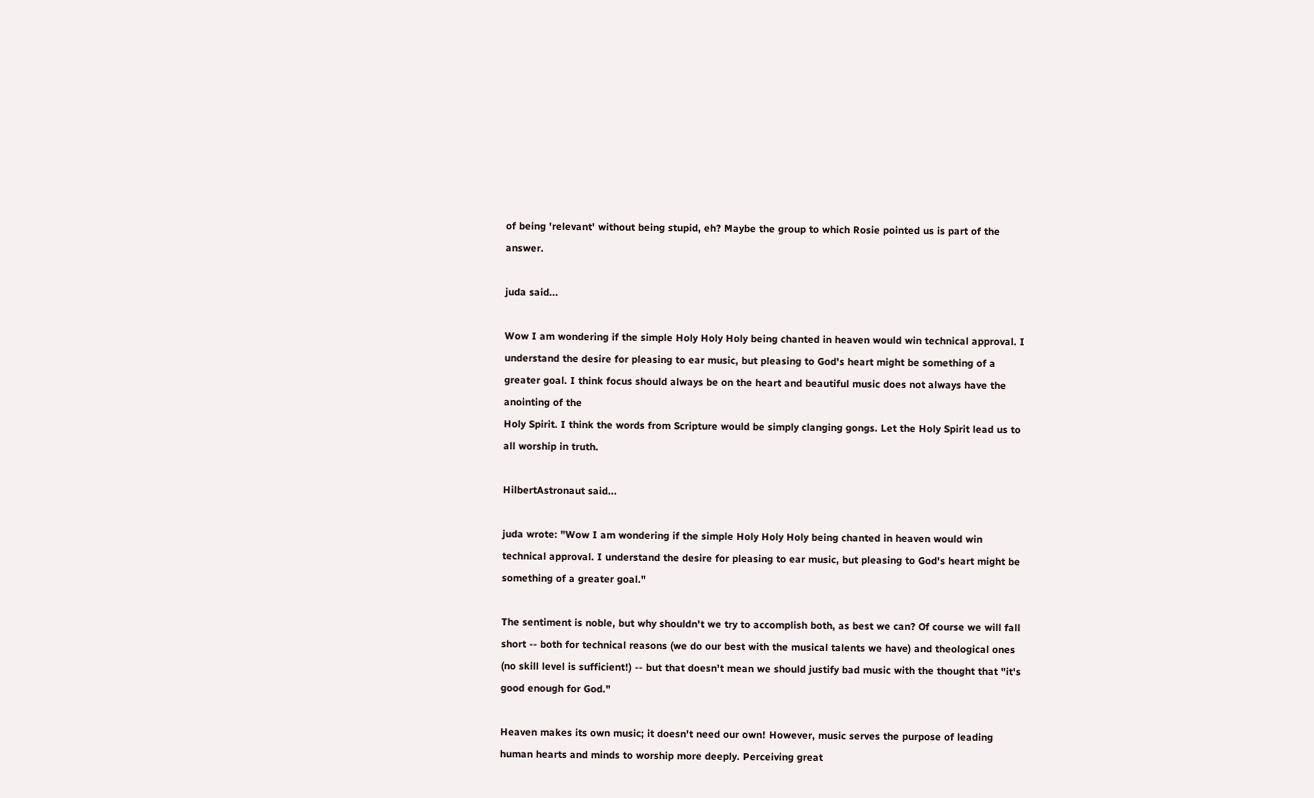of being 'relevant' without being stupid, eh? Maybe the group to which Rosie pointed us is part of the answer.

juda said...

Wow I am wondering if the simple Holy Holy Holy being chanted in heaven would win technical approval. I understand the desire for pleasing to ear music, but pleasing to God's heart might be something of a greater goal. I think focus should always be on the heart and beautiful music does not always have the anointing of the
Holy Spirit. I think the words from Scripture would be simply clanging gongs. Let the Holy Spirit lead us to all worship in truth.

HilbertAstronaut said...

juda wrote: "Wow I am wondering if the simple Holy Holy Holy being chanted in heaven would win technical approval. I understand the desire for pleasing to ear music, but pleasing to God's heart might be something of a greater goal."

The sentiment is noble, but why shouldn't we try to accomplish both, as best we can? Of course we will fall short -- both for technical reasons (we do our best with the musical talents we have) and theological ones (no skill level is sufficient!) -- but that doesn't mean we should justify bad music with the thought that "it's good enough for God."

Heaven makes its own music; it doesn't need our own! However, music serves the purpose of leading human hearts and minds to worship more deeply. Perceiving great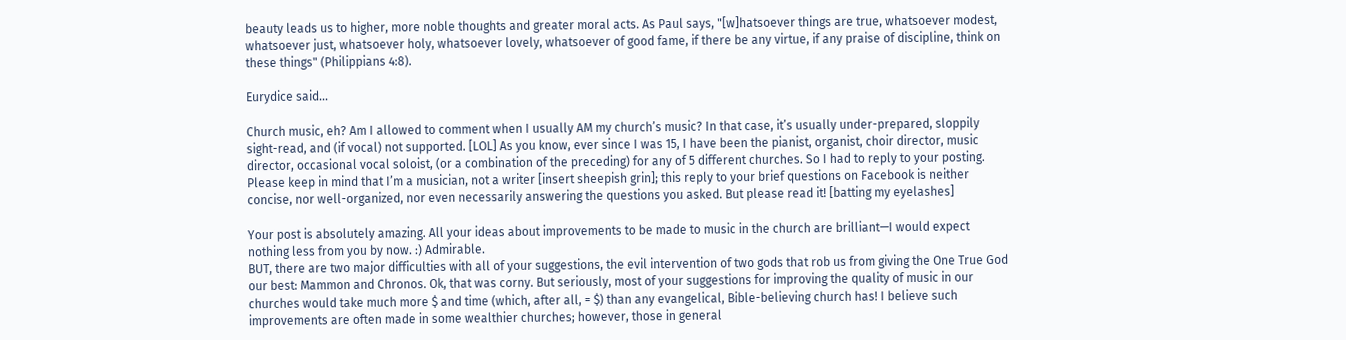beauty leads us to higher, more noble thoughts and greater moral acts. As Paul says, "[w]hatsoever things are true, whatsoever modest, whatsoever just, whatsoever holy, whatsoever lovely, whatsoever of good fame, if there be any virtue, if any praise of discipline, think on these things" (Philippians 4:8).

Eurydice said...

Church music, eh? Am I allowed to comment when I usually AM my church’s music? In that case, it’s usually under-prepared, sloppily sight-read, and (if vocal) not supported. [LOL] As you know, ever since I was 15, I have been the pianist, organist, choir director, music director, occasional vocal soloist, (or a combination of the preceding) for any of 5 different churches. So I had to reply to your posting. Please keep in mind that I’m a musician, not a writer [insert sheepish grin]; this reply to your brief questions on Facebook is neither concise, nor well-organized, nor even necessarily answering the questions you asked. But please read it! [batting my eyelashes]

Your post is absolutely amazing. All your ideas about improvements to be made to music in the church are brilliant—I would expect nothing less from you by now. :) Admirable.
BUT, there are two major difficulties with all of your suggestions, the evil intervention of two gods that rob us from giving the One True God our best: Mammon and Chronos. Ok, that was corny. But seriously, most of your suggestions for improving the quality of music in our churches would take much more $ and time (which, after all, = $) than any evangelical, Bible-believing church has! I believe such improvements are often made in some wealthier churches; however, those in general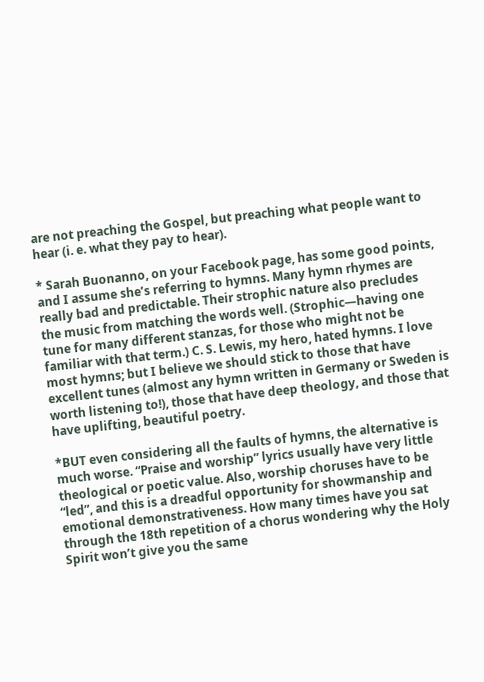are not preaching the Gospel, but preaching what people want to hear (i. e. what they pay to hear).

* Sarah Buonanno, on your Facebook page, has some good points, and I assume she’s referring to hymns. Many hymn rhymes are really bad and predictable. Their strophic nature also precludes the music from matching the words well. (Strophic—having one tune for many different stanzas, for those who might not be familiar with that term.) C. S. Lewis, my hero, hated hymns. I love most hymns; but I believe we should stick to those that have excellent tunes (almost any hymn written in Germany or Sweden is worth listening to!), those that have deep theology, and those that have uplifting, beautiful poetry.

*BUT even considering all the faults of hymns, the alternative is much worse. “Praise and worship” lyrics usually have very little theological or poetic value. Also, worship choruses have to be “led”, and this is a dreadful opportunity for showmanship and emotional demonstrativeness. How many times have you sat through the 18th repetition of a chorus wondering why the Holy Spirit won’t give you the same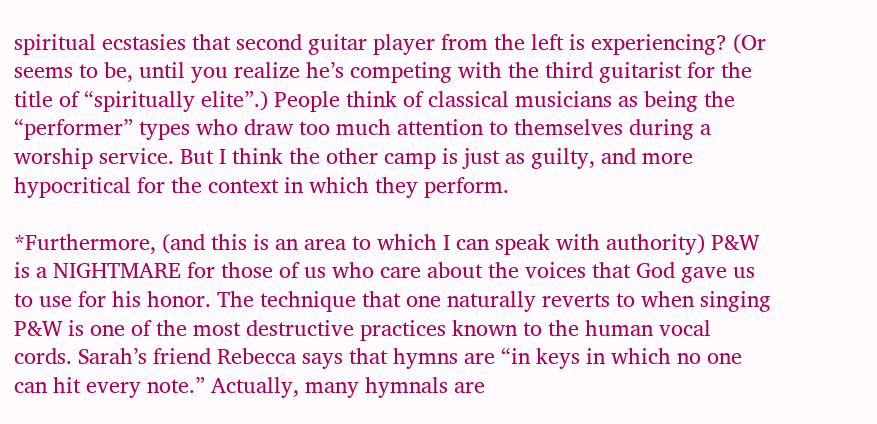spiritual ecstasies that second guitar player from the left is experiencing? (Or seems to be, until you realize he’s competing with the third guitarist for the title of “spiritually elite”.) People think of classical musicians as being the “performer” types who draw too much attention to themselves during a worship service. But I think the other camp is just as guilty, and more hypocritical for the context in which they perform.

*Furthermore, (and this is an area to which I can speak with authority) P&W is a NIGHTMARE for those of us who care about the voices that God gave us to use for his honor. The technique that one naturally reverts to when singing P&W is one of the most destructive practices known to the human vocal cords. Sarah’s friend Rebecca says that hymns are “in keys in which no one can hit every note.” Actually, many hymnals are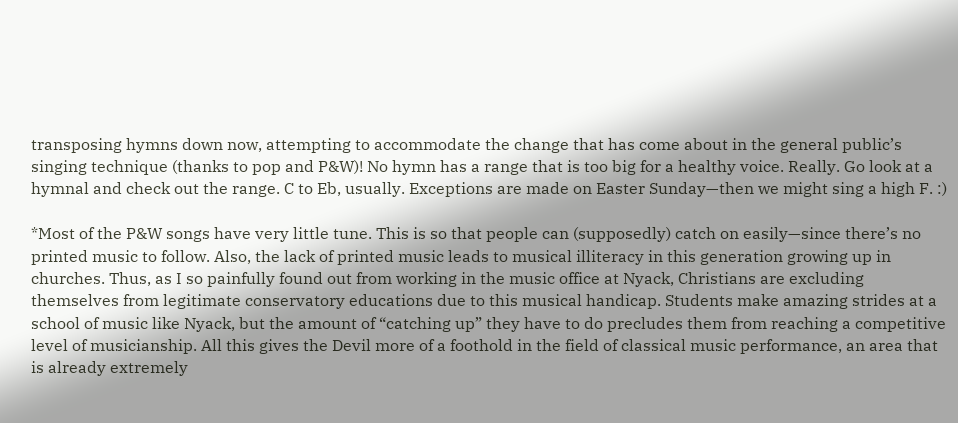transposing hymns down now, attempting to accommodate the change that has come about in the general public’s singing technique (thanks to pop and P&W)! No hymn has a range that is too big for a healthy voice. Really. Go look at a hymnal and check out the range. C to Eb, usually. Exceptions are made on Easter Sunday—then we might sing a high F. :)

*Most of the P&W songs have very little tune. This is so that people can (supposedly) catch on easily—since there’s no printed music to follow. Also, the lack of printed music leads to musical illiteracy in this generation growing up in churches. Thus, as I so painfully found out from working in the music office at Nyack, Christians are excluding themselves from legitimate conservatory educations due to this musical handicap. Students make amazing strides at a school of music like Nyack, but the amount of “catching up” they have to do precludes them from reaching a competitive level of musicianship. All this gives the Devil more of a foothold in the field of classical music performance, an area that is already extremely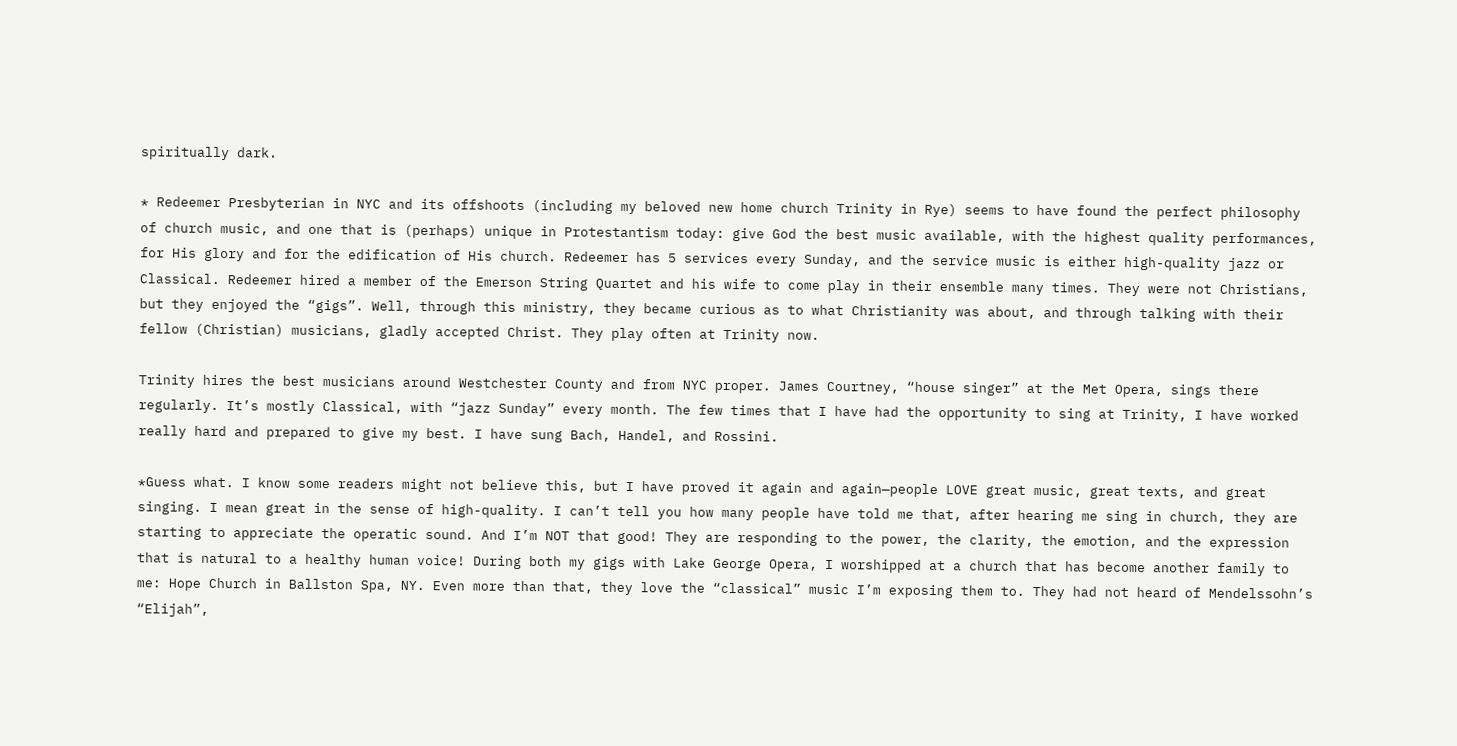spiritually dark.

* Redeemer Presbyterian in NYC and its offshoots (including my beloved new home church Trinity in Rye) seems to have found the perfect philosophy of church music, and one that is (perhaps) unique in Protestantism today: give God the best music available, with the highest quality performances, for His glory and for the edification of His church. Redeemer has 5 services every Sunday, and the service music is either high-quality jazz or Classical. Redeemer hired a member of the Emerson String Quartet and his wife to come play in their ensemble many times. They were not Christians, but they enjoyed the “gigs”. Well, through this ministry, they became curious as to what Christianity was about, and through talking with their fellow (Christian) musicians, gladly accepted Christ. They play often at Trinity now.

Trinity hires the best musicians around Westchester County and from NYC proper. James Courtney, “house singer” at the Met Opera, sings there regularly. It’s mostly Classical, with “jazz Sunday” every month. The few times that I have had the opportunity to sing at Trinity, I have worked really hard and prepared to give my best. I have sung Bach, Handel, and Rossini.

*Guess what. I know some readers might not believe this, but I have proved it again and again—people LOVE great music, great texts, and great singing. I mean great in the sense of high-quality. I can’t tell you how many people have told me that, after hearing me sing in church, they are starting to appreciate the operatic sound. And I’m NOT that good! They are responding to the power, the clarity, the emotion, and the expression that is natural to a healthy human voice! During both my gigs with Lake George Opera, I worshipped at a church that has become another family to me: Hope Church in Ballston Spa, NY. Even more than that, they love the “classical” music I’m exposing them to. They had not heard of Mendelssohn’s “Elijah”,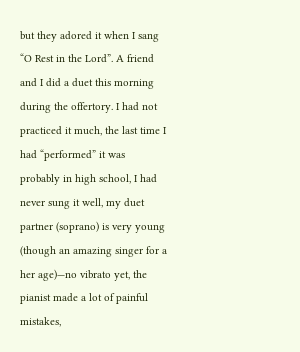but they adored it when I sang “O Rest in the Lord”. A friend and I did a duet this morning during the offertory. I had not practiced it much, the last time I had “performed” it was probably in high school, I had never sung it well, my duet partner (soprano) is very young (though an amazing singer for a her age)—no vibrato yet, the pianist made a lot of painful mistakes,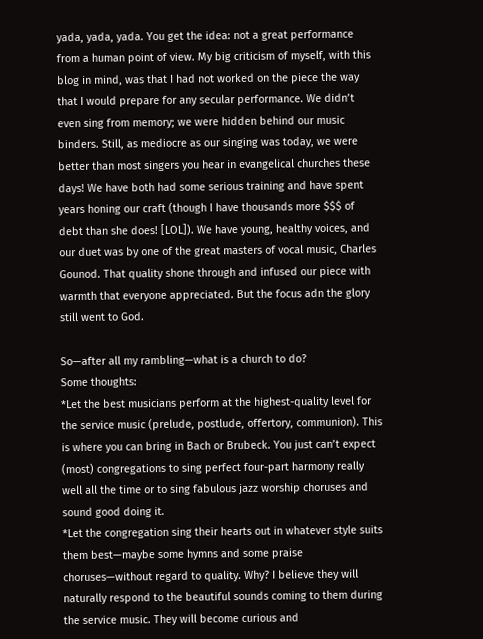yada, yada, yada. You get the idea: not a great performance from a human point of view. My big criticism of myself, with this blog in mind, was that I had not worked on the piece the way that I would prepare for any secular performance. We didn’t even sing from memory; we were hidden behind our music binders. Still, as mediocre as our singing was today, we were better than most singers you hear in evangelical churches these days! We have both had some serious training and have spent years honing our craft (though I have thousands more $$$ of debt than she does! [LOL]). We have young, healthy voices, and our duet was by one of the great masters of vocal music, Charles Gounod. That quality shone through and infused our piece with warmth that everyone appreciated. But the focus adn the glory still went to God.

So—after all my rambling—what is a church to do?
Some thoughts:
*Let the best musicians perform at the highest-quality level for the service music (prelude, postlude, offertory, communion). This is where you can bring in Bach or Brubeck. You just can’t expect (most) congregations to sing perfect four-part harmony really well all the time or to sing fabulous jazz worship choruses and sound good doing it.
*Let the congregation sing their hearts out in whatever style suits them best—maybe some hymns and some praise choruses—without regard to quality. Why? I believe they will naturally respond to the beautiful sounds coming to them during the service music. They will become curious and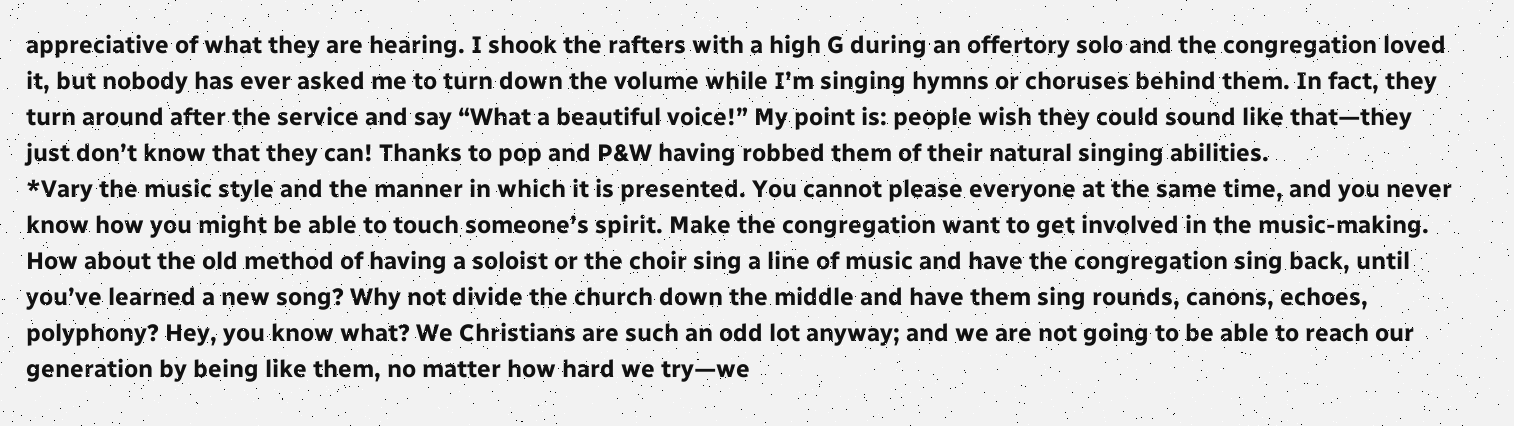appreciative of what they are hearing. I shook the rafters with a high G during an offertory solo and the congregation loved it, but nobody has ever asked me to turn down the volume while I’m singing hymns or choruses behind them. In fact, they turn around after the service and say “What a beautiful voice!” My point is: people wish they could sound like that—they just don’t know that they can! Thanks to pop and P&W having robbed them of their natural singing abilities.
*Vary the music style and the manner in which it is presented. You cannot please everyone at the same time, and you never know how you might be able to touch someone’s spirit. Make the congregation want to get involved in the music-making. How about the old method of having a soloist or the choir sing a line of music and have the congregation sing back, until you’ve learned a new song? Why not divide the church down the middle and have them sing rounds, canons, echoes, polyphony? Hey, you know what? We Christians are such an odd lot anyway; and we are not going to be able to reach our generation by being like them, no matter how hard we try—we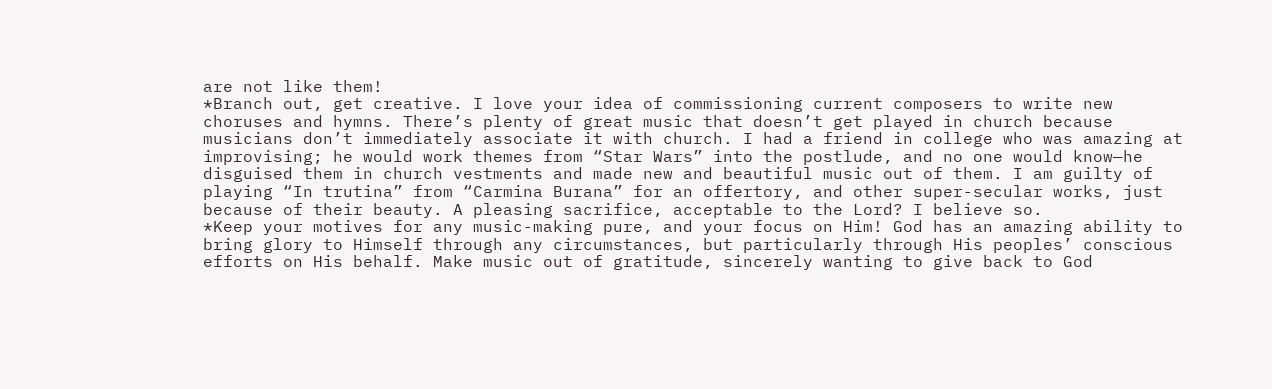are not like them!
*Branch out, get creative. I love your idea of commissioning current composers to write new choruses and hymns. There’s plenty of great music that doesn’t get played in church because musicians don’t immediately associate it with church. I had a friend in college who was amazing at improvising; he would work themes from “Star Wars” into the postlude, and no one would know—he disguised them in church vestments and made new and beautiful music out of them. I am guilty of playing “In trutina” from “Carmina Burana” for an offertory, and other super-secular works, just because of their beauty. A pleasing sacrifice, acceptable to the Lord? I believe so.
*Keep your motives for any music-making pure, and your focus on Him! God has an amazing ability to bring glory to Himself through any circumstances, but particularly through His peoples’ conscious efforts on His behalf. Make music out of gratitude, sincerely wanting to give back to God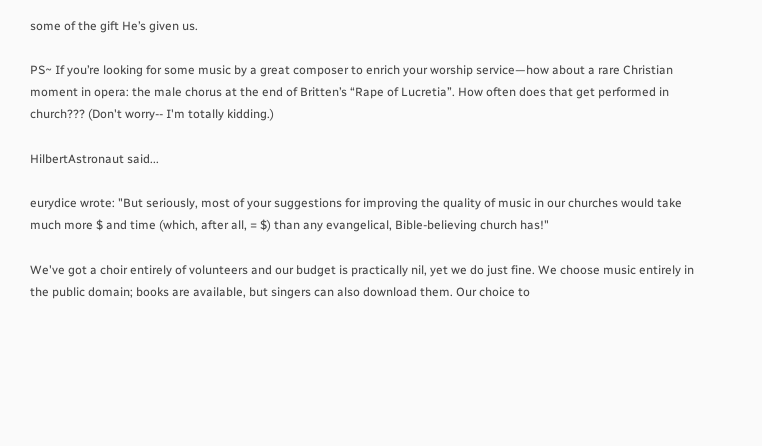some of the gift He’s given us.

PS~ If you’re looking for some music by a great composer to enrich your worship service—how about a rare Christian moment in opera: the male chorus at the end of Britten’s “Rape of Lucretia”. How often does that get performed in church??? (Don't worry-- I'm totally kidding.)

HilbertAstronaut said...

eurydice wrote: "But seriously, most of your suggestions for improving the quality of music in our churches would take much more $ and time (which, after all, = $) than any evangelical, Bible-believing church has!"

We've got a choir entirely of volunteers and our budget is practically nil, yet we do just fine. We choose music entirely in the public domain; books are available, but singers can also download them. Our choice to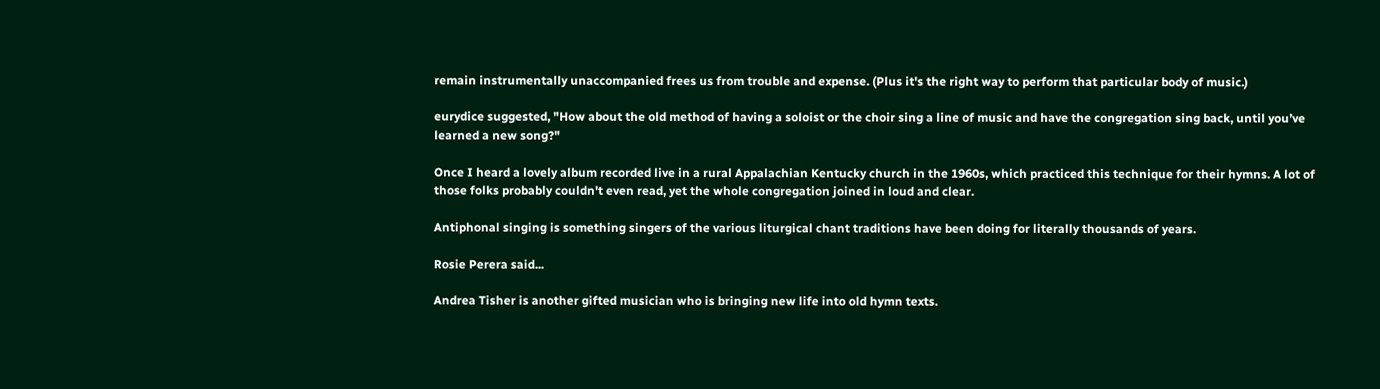remain instrumentally unaccompanied frees us from trouble and expense. (Plus it's the right way to perform that particular body of music.)

eurydice suggested, "How about the old method of having a soloist or the choir sing a line of music and have the congregation sing back, until you’ve learned a new song?"

Once I heard a lovely album recorded live in a rural Appalachian Kentucky church in the 1960s, which practiced this technique for their hymns. A lot of those folks probably couldn't even read, yet the whole congregation joined in loud and clear.

Antiphonal singing is something singers of the various liturgical chant traditions have been doing for literally thousands of years.

Rosie Perera said...

Andrea Tisher is another gifted musician who is bringing new life into old hymn texts.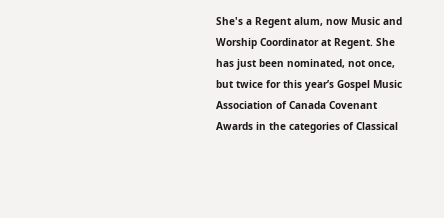She's a Regent alum, now Music and Worship Coordinator at Regent. She has just been nominated, not once, but twice for this year’s Gospel Music Association of Canada Covenant Awards in the categories of Classical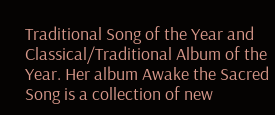Traditional Song of the Year and Classical/Traditional Album of the Year. Her album Awake the Sacred Song is a collection of new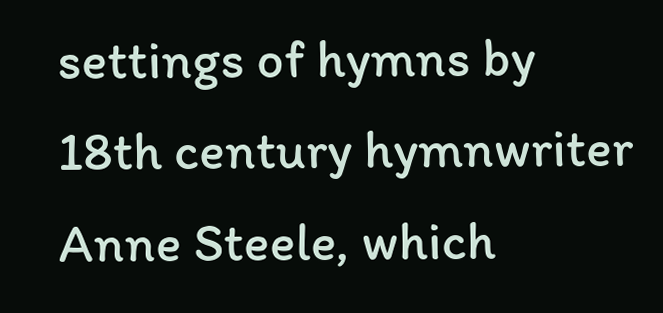settings of hymns by 18th century hymnwriter Anne Steele, which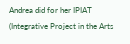Andrea did for her IPIAT (Integrative Project in the Arts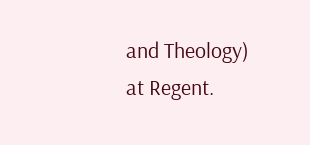and Theology) at Regent.